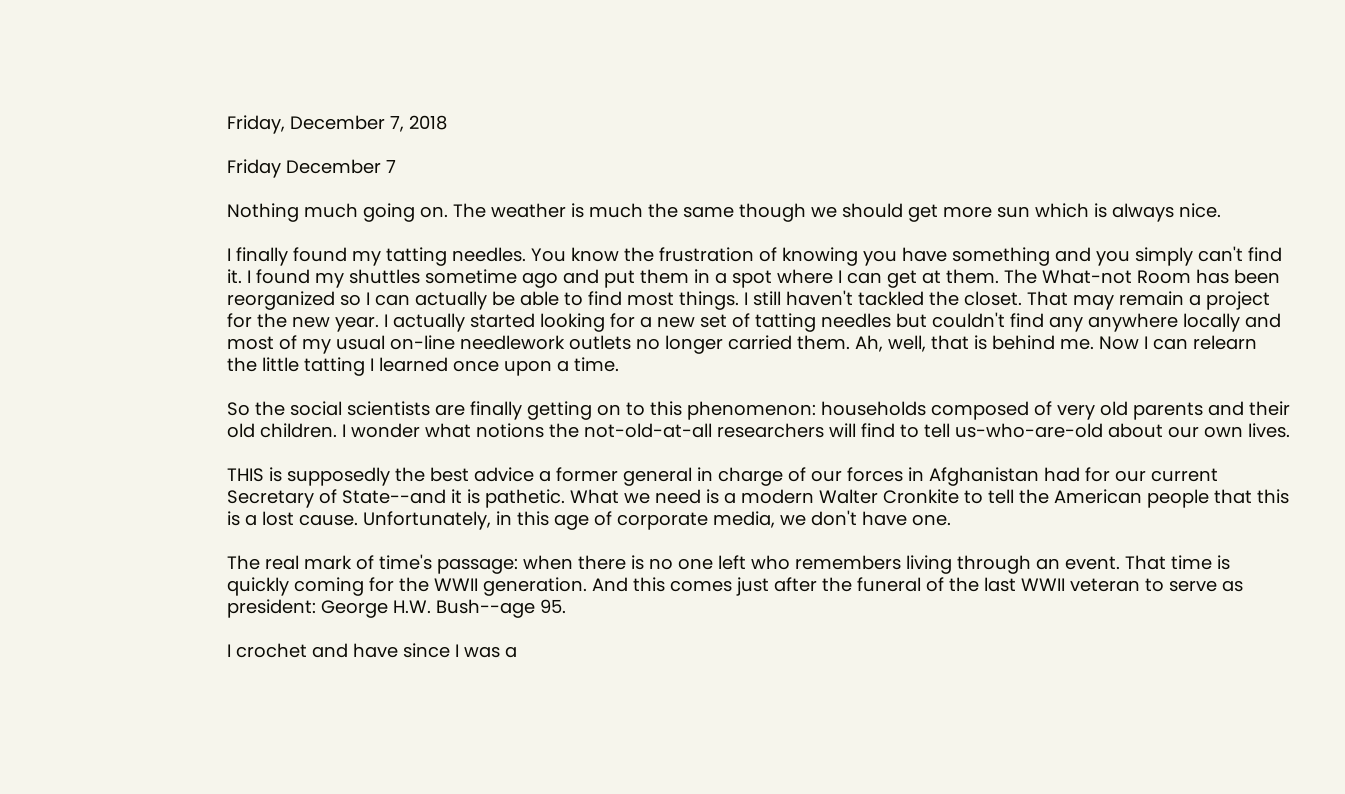Friday, December 7, 2018

Friday December 7

Nothing much going on. The weather is much the same though we should get more sun which is always nice.

I finally found my tatting needles. You know the frustration of knowing you have something and you simply can't find it. I found my shuttles sometime ago and put them in a spot where I can get at them. The What-not Room has been reorganized so I can actually be able to find most things. I still haven't tackled the closet. That may remain a project for the new year. I actually started looking for a new set of tatting needles but couldn't find any anywhere locally and most of my usual on-line needlework outlets no longer carried them. Ah, well, that is behind me. Now I can relearn the little tatting I learned once upon a time.

So the social scientists are finally getting on to this phenomenon: households composed of very old parents and their old children. I wonder what notions the not-old-at-all researchers will find to tell us-who-are-old about our own lives.

THIS is supposedly the best advice a former general in charge of our forces in Afghanistan had for our current Secretary of State--and it is pathetic. What we need is a modern Walter Cronkite to tell the American people that this is a lost cause. Unfortunately, in this age of corporate media, we don't have one.

The real mark of time's passage: when there is no one left who remembers living through an event. That time is quickly coming for the WWII generation. And this comes just after the funeral of the last WWII veteran to serve as president: George H.W. Bush--age 95.

I crochet and have since I was a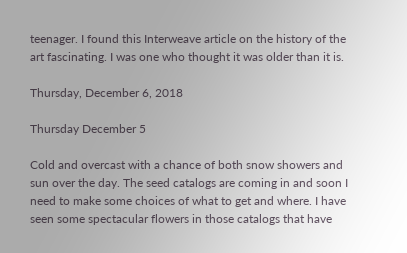teenager. I found this Interweave article on the history of the art fascinating. I was one who thought it was older than it is.

Thursday, December 6, 2018

Thursday December 5

Cold and overcast with a chance of both snow showers and sun over the day. The seed catalogs are coming in and soon I need to make some choices of what to get and where. I have seen some spectacular flowers in those catalogs that have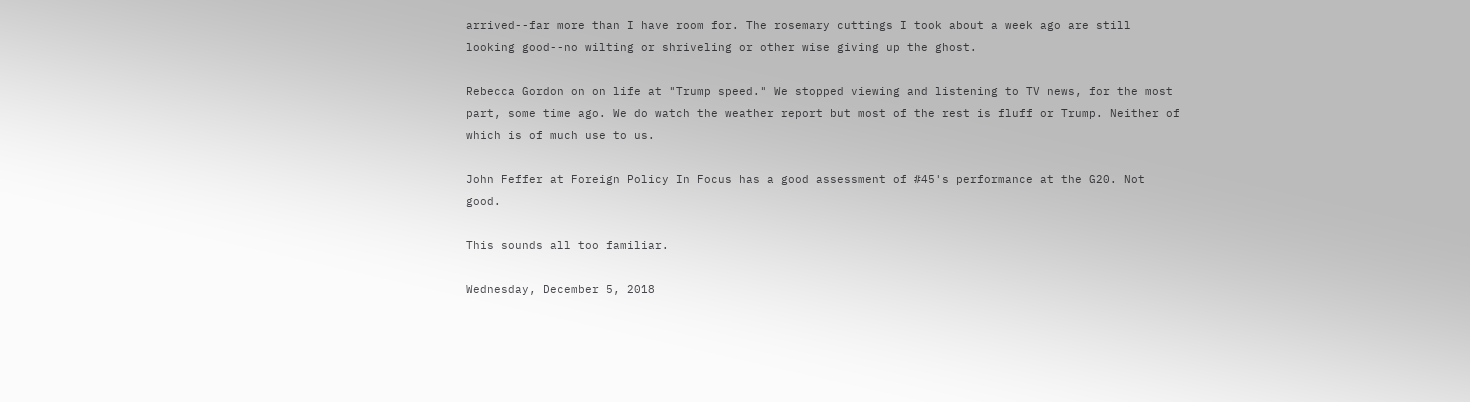arrived--far more than I have room for. The rosemary cuttings I took about a week ago are still looking good--no wilting or shriveling or other wise giving up the ghost.

Rebecca Gordon on on life at "Trump speed." We stopped viewing and listening to TV news, for the most part, some time ago. We do watch the weather report but most of the rest is fluff or Trump. Neither of which is of much use to us.

John Feffer at Foreign Policy In Focus has a good assessment of #45's performance at the G20. Not good.

This sounds all too familiar.

Wednesday, December 5, 2018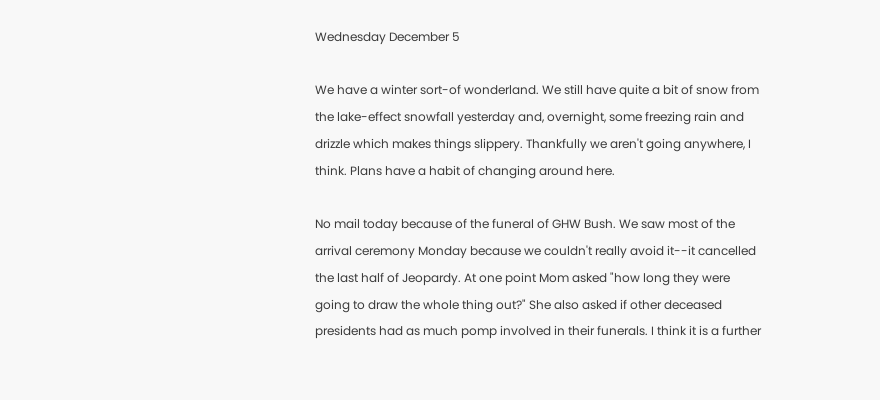Wednesday December 5

We have a winter sort-of wonderland. We still have quite a bit of snow from the lake-effect snowfall yesterday and, overnight, some freezing rain and drizzle which makes things slippery. Thankfully we aren't going anywhere, I think. Plans have a habit of changing around here.

No mail today because of the funeral of GHW Bush. We saw most of the arrival ceremony Monday because we couldn't really avoid it--it cancelled the last half of Jeopardy. At one point Mom asked "how long they were going to draw the whole thing out?" She also asked if other deceased presidents had as much pomp involved in their funerals. I think it is a further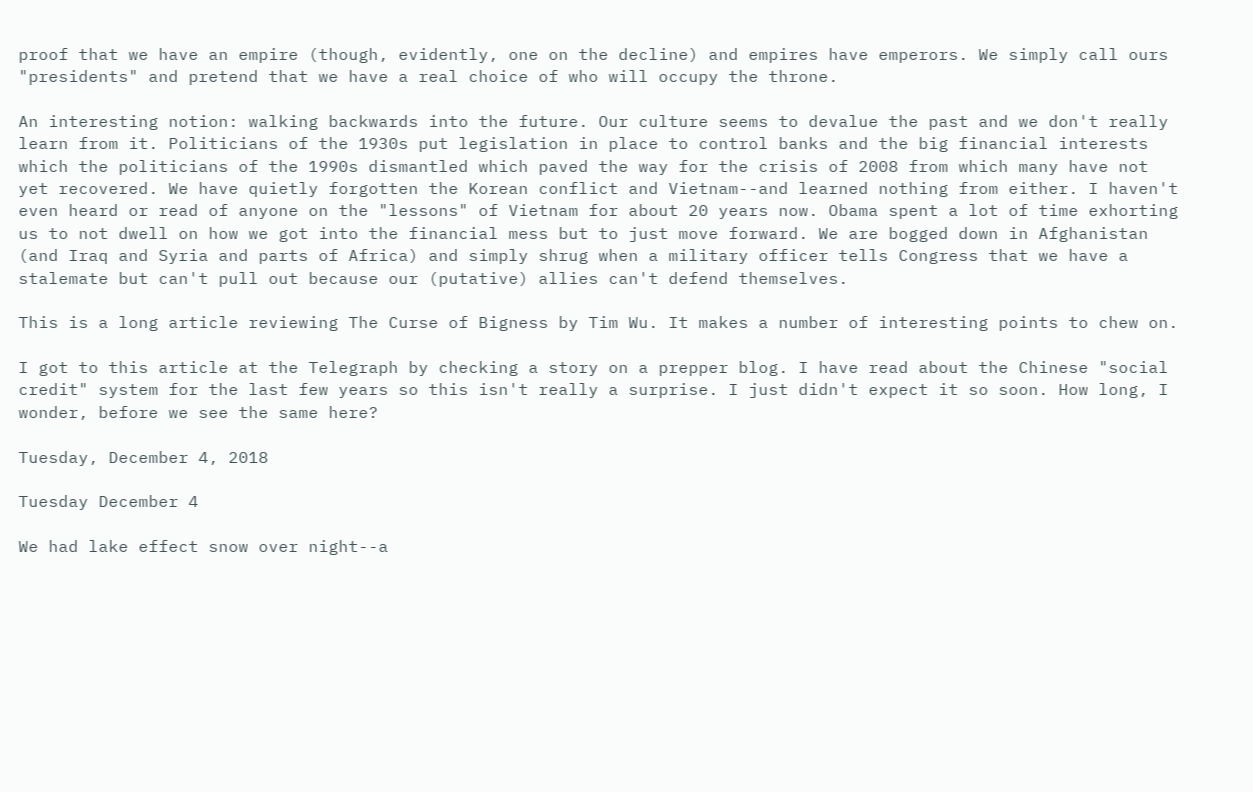proof that we have an empire (though, evidently, one on the decline) and empires have emperors. We simply call ours "presidents" and pretend that we have a real choice of who will occupy the throne.

An interesting notion: walking backwards into the future. Our culture seems to devalue the past and we don't really learn from it. Politicians of the 1930s put legislation in place to control banks and the big financial interests which the politicians of the 1990s dismantled which paved the way for the crisis of 2008 from which many have not yet recovered. We have quietly forgotten the Korean conflict and Vietnam--and learned nothing from either. I haven't even heard or read of anyone on the "lessons" of Vietnam for about 20 years now. Obama spent a lot of time exhorting us to not dwell on how we got into the financial mess but to just move forward. We are bogged down in Afghanistan (and Iraq and Syria and parts of Africa) and simply shrug when a military officer tells Congress that we have a stalemate but can't pull out because our (putative) allies can't defend themselves.

This is a long article reviewing The Curse of Bigness by Tim Wu. It makes a number of interesting points to chew on.

I got to this article at the Telegraph by checking a story on a prepper blog. I have read about the Chinese "social credit" system for the last few years so this isn't really a surprise. I just didn't expect it so soon. How long, I wonder, before we see the same here?

Tuesday, December 4, 2018

Tuesday December 4

We had lake effect snow over night--a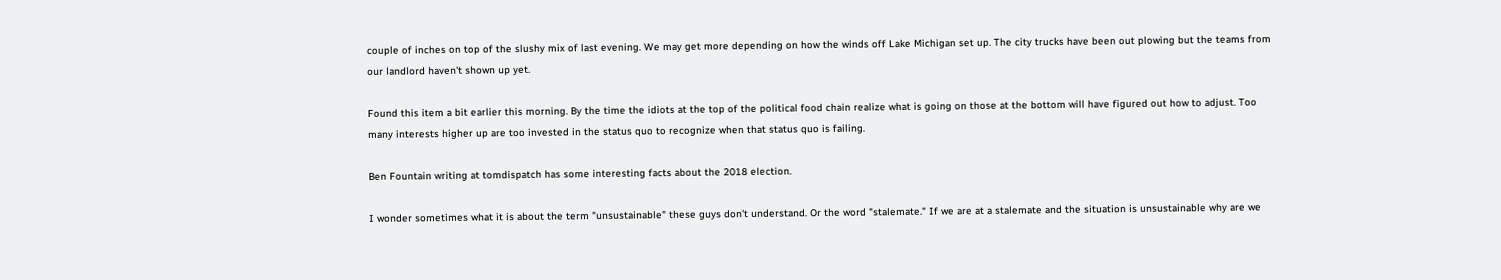couple of inches on top of the slushy mix of last evening. We may get more depending on how the winds off Lake Michigan set up. The city trucks have been out plowing but the teams from our landlord haven't shown up yet.

Found this item a bit earlier this morning. By the time the idiots at the top of the political food chain realize what is going on those at the bottom will have figured out how to adjust. Too many interests higher up are too invested in the status quo to recognize when that status quo is failing.

Ben Fountain writing at tomdispatch has some interesting facts about the 2018 election.

I wonder sometimes what it is about the term "unsustainable" these guys don't understand. Or the word "stalemate." If we are at a stalemate and the situation is unsustainable why are we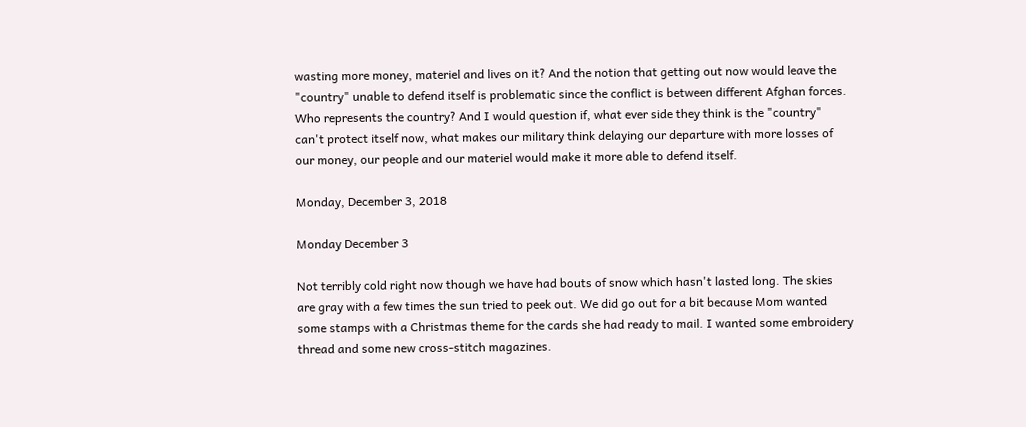wasting more money, materiel and lives on it? And the notion that getting out now would leave the "country" unable to defend itself is problematic since the conflict is between different Afghan forces. Who represents the country? And I would question if, what ever side they think is the "country" can't protect itself now, what makes our military think delaying our departure with more losses of our money, our people and our materiel would make it more able to defend itself.

Monday, December 3, 2018

Monday December 3

Not terribly cold right now though we have had bouts of snow which hasn't lasted long. The skies are gray with a few times the sun tried to peek out. We did go out for a bit because Mom wanted some stamps with a Christmas theme for the cards she had ready to mail. I wanted some embroidery thread and some new cross-stitch magazines.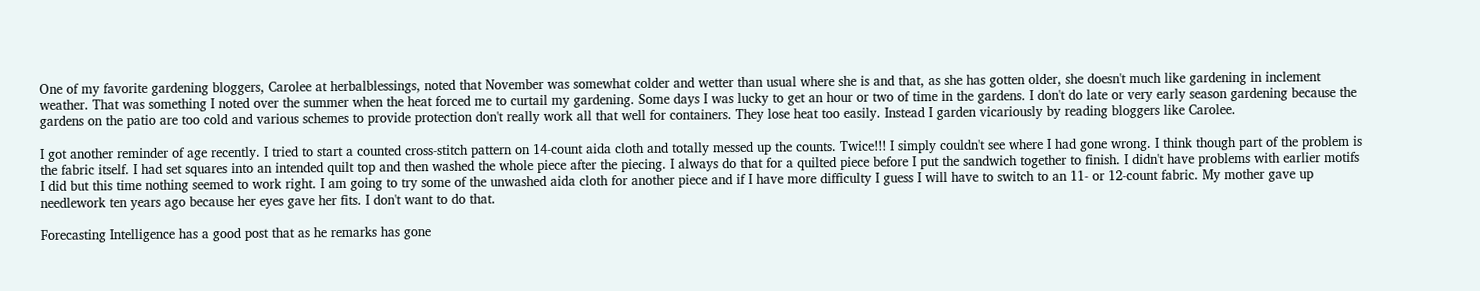One of my favorite gardening bloggers, Carolee at herbalblessings, noted that November was somewhat colder and wetter than usual where she is and that, as she has gotten older, she doesn't much like gardening in inclement weather. That was something I noted over the summer when the heat forced me to curtail my gardening. Some days I was lucky to get an hour or two of time in the gardens. I don't do late or very early season gardening because the gardens on the patio are too cold and various schemes to provide protection don't really work all that well for containers. They lose heat too easily. Instead I garden vicariously by reading bloggers like Carolee.

I got another reminder of age recently. I tried to start a counted cross-stitch pattern on 14-count aida cloth and totally messed up the counts. Twice!!! I simply couldn't see where I had gone wrong. I think though part of the problem is the fabric itself. I had set squares into an intended quilt top and then washed the whole piece after the piecing. I always do that for a quilted piece before I put the sandwich together to finish. I didn't have problems with earlier motifs I did but this time nothing seemed to work right. I am going to try some of the unwashed aida cloth for another piece and if I have more difficulty I guess I will have to switch to an 11- or 12-count fabric. My mother gave up needlework ten years ago because her eyes gave her fits. I don't want to do that.

Forecasting Intelligence has a good post that as he remarks has gone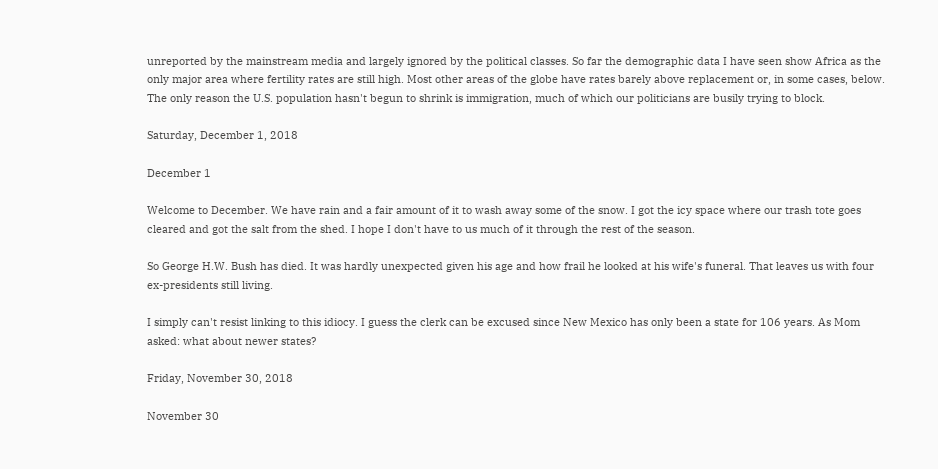unreported by the mainstream media and largely ignored by the political classes. So far the demographic data I have seen show Africa as the only major area where fertility rates are still high. Most other areas of the globe have rates barely above replacement or, in some cases, below. The only reason the U.S. population hasn't begun to shrink is immigration, much of which our politicians are busily trying to block.

Saturday, December 1, 2018

December 1

Welcome to December. We have rain and a fair amount of it to wash away some of the snow. I got the icy space where our trash tote goes cleared and got the salt from the shed. I hope I don't have to us much of it through the rest of the season.

So George H.W. Bush has died. It was hardly unexpected given his age and how frail he looked at his wife's funeral. That leaves us with four ex-presidents still living.

I simply can't resist linking to this idiocy. I guess the clerk can be excused since New Mexico has only been a state for 106 years. As Mom asked: what about newer states?

Friday, November 30, 2018

November 30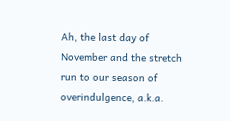Ah, the last day of November and the stretch run to our season of overindulgence, a.k.a.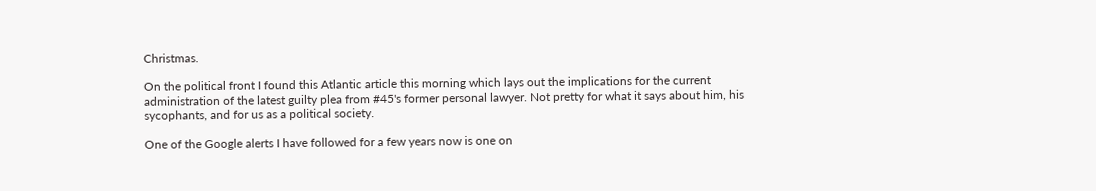Christmas.

On the political front I found this Atlantic article this morning which lays out the implications for the current administration of the latest guilty plea from #45's former personal lawyer. Not pretty for what it says about him, his sycophants, and for us as a political society.

One of the Google alerts I have followed for a few years now is one on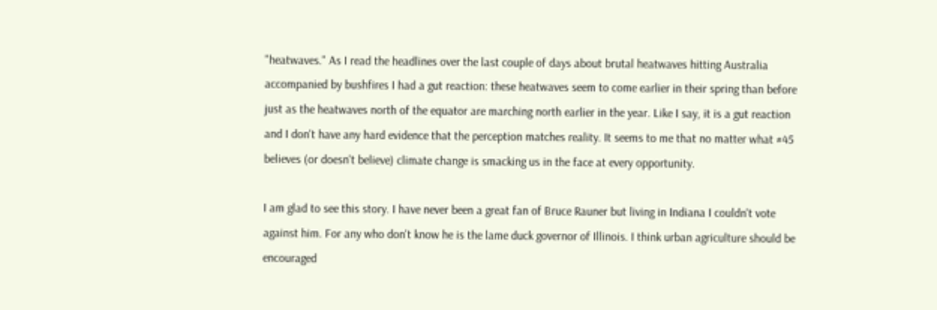"heatwaves." As I read the headlines over the last couple of days about brutal heatwaves hitting Australia accompanied by bushfires I had a gut reaction: these heatwaves seem to come earlier in their spring than before just as the heatwaves north of the equator are marching north earlier in the year. Like I say, it is a gut reaction and I don't have any hard evidence that the perception matches reality. It seems to me that no matter what #45 believes (or doesn't believe) climate change is smacking us in the face at every opportunity.

I am glad to see this story. I have never been a great fan of Bruce Rauner but living in Indiana I couldn't vote against him. For any who don't know he is the lame duck governor of Illinois. I think urban agriculture should be encouraged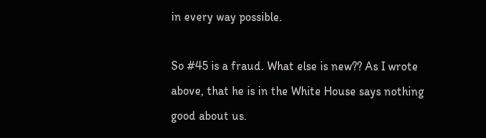in every way possible.

So #45 is a fraud. What else is new?? As I wrote above, that he is in the White House says nothing good about us.